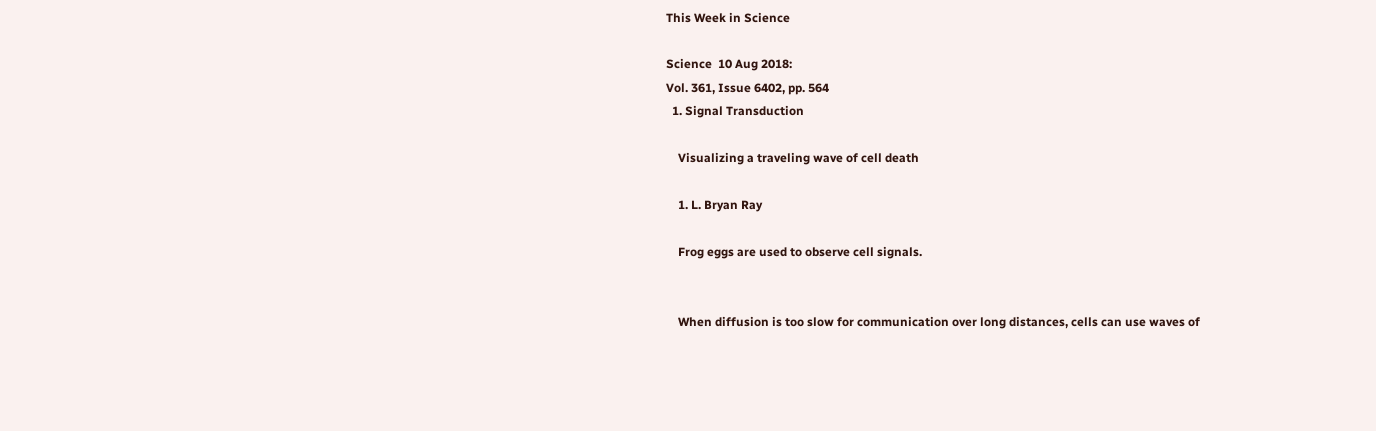This Week in Science

Science  10 Aug 2018:
Vol. 361, Issue 6402, pp. 564
  1. Signal Transduction

    Visualizing a traveling wave of cell death

    1. L. Bryan Ray

    Frog eggs are used to observe cell signals.


    When diffusion is too slow for communication over long distances, cells can use waves of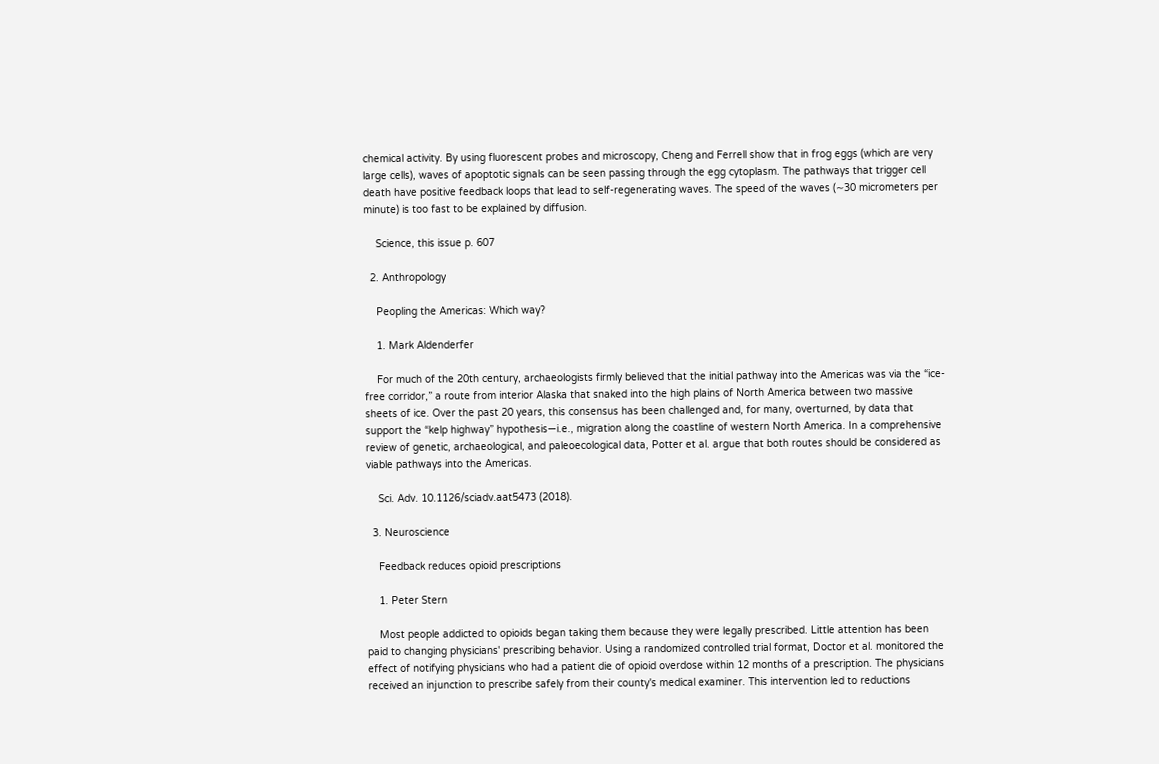chemical activity. By using fluorescent probes and microscopy, Cheng and Ferrell show that in frog eggs (which are very large cells), waves of apoptotic signals can be seen passing through the egg cytoplasm. The pathways that trigger cell death have positive feedback loops that lead to self-regenerating waves. The speed of the waves (∼30 micrometers per minute) is too fast to be explained by diffusion.

    Science, this issue p. 607

  2. Anthropology

    Peopling the Americas: Which way?

    1. Mark Aldenderfer

    For much of the 20th century, archaeologists firmly believed that the initial pathway into the Americas was via the “ice-free corridor,” a route from interior Alaska that snaked into the high plains of North America between two massive sheets of ice. Over the past 20 years, this consensus has been challenged and, for many, overturned, by data that support the “kelp highway” hypothesis—i.e., migration along the coastline of western North America. In a comprehensive review of genetic, archaeological, and paleoecological data, Potter et al. argue that both routes should be considered as viable pathways into the Americas.

    Sci. Adv. 10.1126/sciadv.aat5473 (2018).

  3. Neuroscience

    Feedback reduces opioid prescriptions

    1. Peter Stern

    Most people addicted to opioids began taking them because they were legally prescribed. Little attention has been paid to changing physicians' prescribing behavior. Using a randomized controlled trial format, Doctor et al. monitored the effect of notifying physicians who had a patient die of opioid overdose within 12 months of a prescription. The physicians received an injunction to prescribe safely from their county's medical examiner. This intervention led to reductions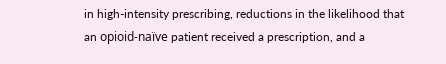in high-intensity prescribing, reductions in the likelihood that an opioid-naïve patient received a prescription, and a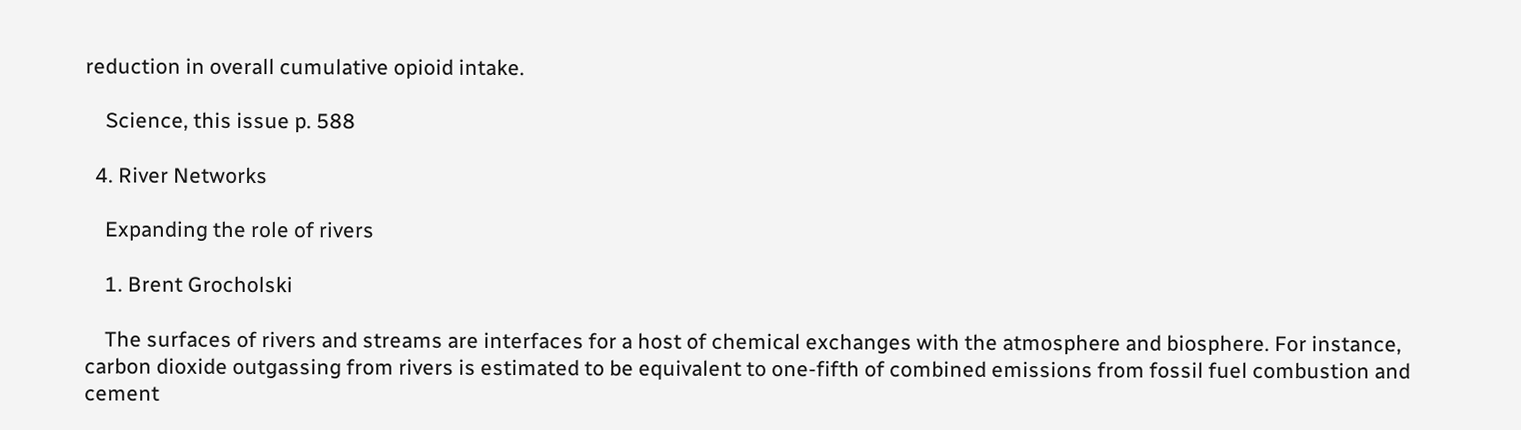reduction in overall cumulative opioid intake.

    Science, this issue p. 588

  4. River Networks

    Expanding the role of rivers

    1. Brent Grocholski

    The surfaces of rivers and streams are interfaces for a host of chemical exchanges with the atmosphere and biosphere. For instance, carbon dioxide outgassing from rivers is estimated to be equivalent to one-fifth of combined emissions from fossil fuel combustion and cement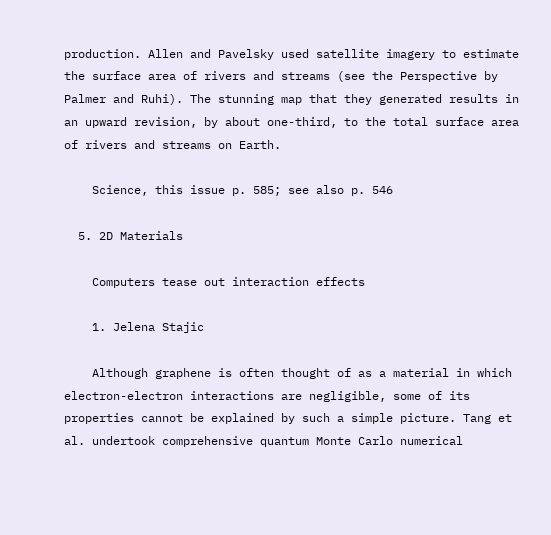production. Allen and Pavelsky used satellite imagery to estimate the surface area of rivers and streams (see the Perspective by Palmer and Ruhi). The stunning map that they generated results in an upward revision, by about one-third, to the total surface area of rivers and streams on Earth.

    Science, this issue p. 585; see also p. 546

  5. 2D Materials

    Computers tease out interaction effects

    1. Jelena Stajic

    Although graphene is often thought of as a material in which electron-electron interactions are negligible, some of its properties cannot be explained by such a simple picture. Tang et al. undertook comprehensive quantum Monte Carlo numerical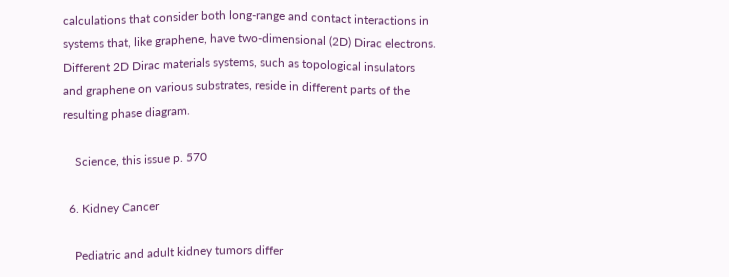calculations that consider both long-range and contact interactions in systems that, like graphene, have two-dimensional (2D) Dirac electrons. Different 2D Dirac materials systems, such as topological insulators and graphene on various substrates, reside in different parts of the resulting phase diagram.

    Science, this issue p. 570

  6. Kidney Cancer

    Pediatric and adult kidney tumors differ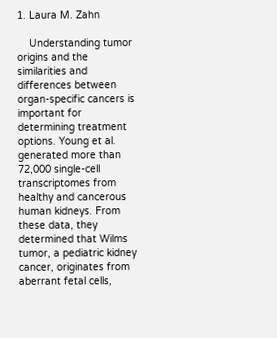1. Laura M. Zahn

    Understanding tumor origins and the similarities and differences between organ-specific cancers is important for determining treatment options. Young et al. generated more than 72,000 single-cell transcriptomes from healthy and cancerous human kidneys. From these data, they determined that Wilms tumor, a pediatric kidney cancer, originates from aberrant fetal cells,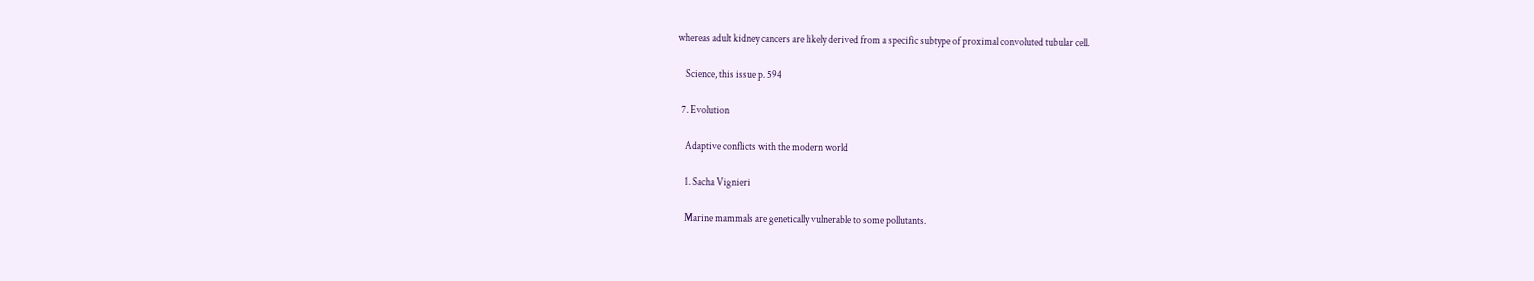whereas adult kidney cancers are likely derived from a specific subtype of proximal convoluted tubular cell.

    Science, this issue p. 594

  7. Evolution

    Adaptive conflicts with the modern world

    1. Sacha Vignieri

    Marine mammals are genetically vulnerable to some pollutants.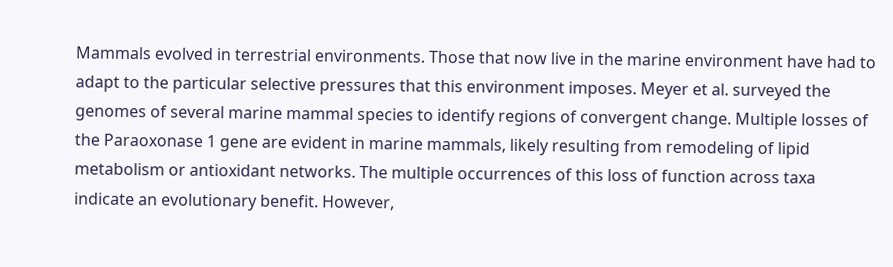Mammals evolved in terrestrial environments. Those that now live in the marine environment have had to adapt to the particular selective pressures that this environment imposes. Meyer et al. surveyed the genomes of several marine mammal species to identify regions of convergent change. Multiple losses of the Paraoxonase 1 gene are evident in marine mammals, likely resulting from remodeling of lipid metabolism or antioxidant networks. The multiple occurrences of this loss of function across taxa indicate an evolutionary benefit. However,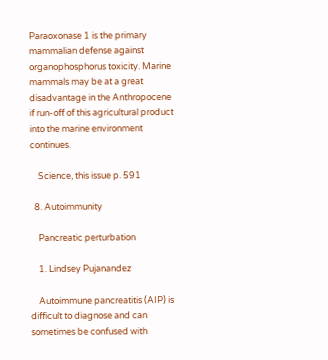Paraoxonase 1 is the primary mammalian defense against organophosphorus toxicity. Marine mammals may be at a great disadvantage in the Anthropocene if run-off of this agricultural product into the marine environment continues.

    Science, this issue p. 591

  8. Autoimmunity

    Pancreatic perturbation

    1. Lindsey Pujanandez

    Autoimmune pancreatitis (AIP) is difficult to diagnose and can sometimes be confused with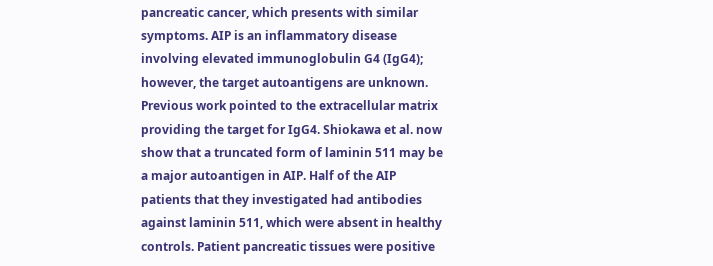pancreatic cancer, which presents with similar symptoms. AIP is an inflammatory disease involving elevated immunoglobulin G4 (IgG4); however, the target autoantigens are unknown. Previous work pointed to the extracellular matrix providing the target for IgG4. Shiokawa et al. now show that a truncated form of laminin 511 may be a major autoantigen in AIP. Half of the AIP patients that they investigated had antibodies against laminin 511, which were absent in healthy controls. Patient pancreatic tissues were positive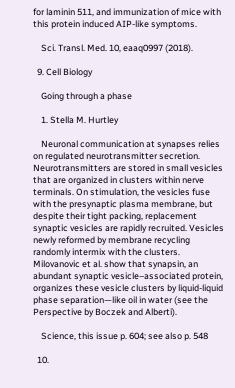for laminin 511, and immunization of mice with this protein induced AIP-like symptoms.

    Sci. Transl. Med. 10, eaaq0997 (2018).

  9. Cell Biology

    Going through a phase

    1. Stella M. Hurtley

    Neuronal communication at synapses relies on regulated neurotransmitter secretion. Neurotransmitters are stored in small vesicles that are organized in clusters within nerve terminals. On stimulation, the vesicles fuse with the presynaptic plasma membrane, but despite their tight packing, replacement synaptic vesicles are rapidly recruited. Vesicles newly reformed by membrane recycling randomly intermix with the clusters. Milovanovic et al. show that synapsin, an abundant synaptic vesicle–associated protein, organizes these vesicle clusters by liquid-liquid phase separation—like oil in water (see the Perspective by Boczek and Alberti).

    Science, this issue p. 604; see also p. 548

  10.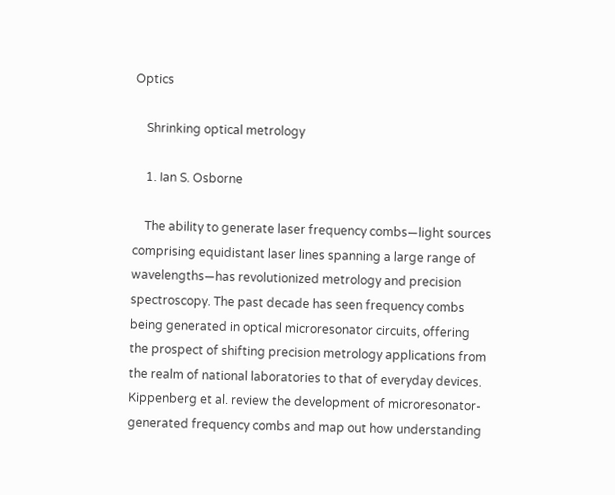Optics

    Shrinking optical metrology

    1. Ian S. Osborne

    The ability to generate laser frequency combs—light sources comprising equidistant laser lines spanning a large range of wavelengths—has revolutionized metrology and precision spectroscopy. The past decade has seen frequency combs being generated in optical microresonator circuits, offering the prospect of shifting precision metrology applications from the realm of national laboratories to that of everyday devices. Kippenberg et al. review the development of microresonator-generated frequency combs and map out how understanding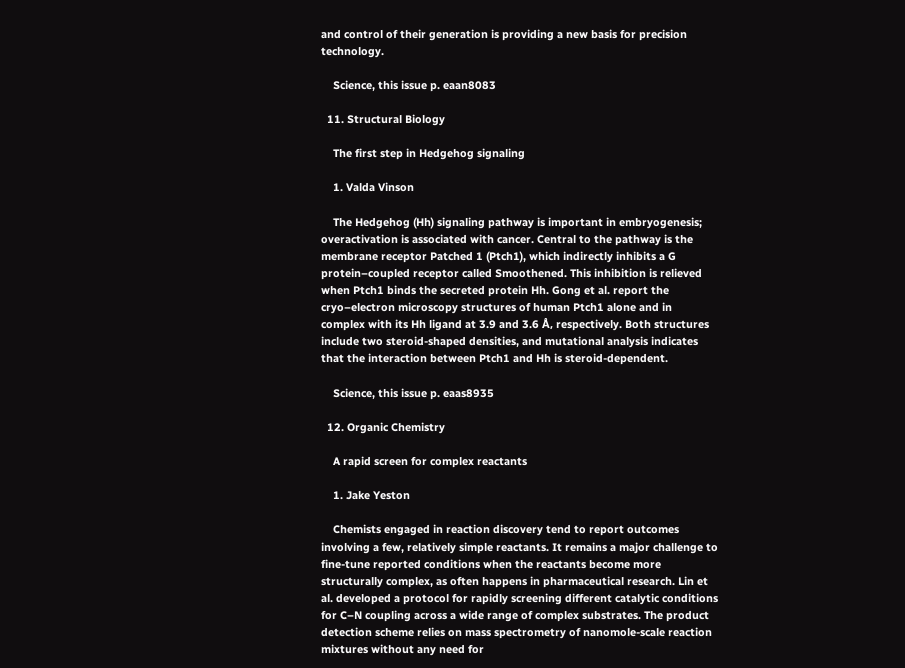and control of their generation is providing a new basis for precision technology.

    Science, this issue p. eaan8083

  11. Structural Biology

    The first step in Hedgehog signaling

    1. Valda Vinson

    The Hedgehog (Hh) signaling pathway is important in embryogenesis; overactivation is associated with cancer. Central to the pathway is the membrane receptor Patched 1 (Ptch1), which indirectly inhibits a G protein–coupled receptor called Smoothened. This inhibition is relieved when Ptch1 binds the secreted protein Hh. Gong et al. report the cryo–electron microscopy structures of human Ptch1 alone and in complex with its Hh ligand at 3.9 and 3.6 Å, respectively. Both structures include two steroid-shaped densities, and mutational analysis indicates that the interaction between Ptch1 and Hh is steroid-dependent.

    Science, this issue p. eaas8935

  12. Organic Chemistry

    A rapid screen for complex reactants

    1. Jake Yeston

    Chemists engaged in reaction discovery tend to report outcomes involving a few, relatively simple reactants. It remains a major challenge to fine-tune reported conditions when the reactants become more structurally complex, as often happens in pharmaceutical research. Lin et al. developed a protocol for rapidly screening different catalytic conditions for C–N coupling across a wide range of complex substrates. The product detection scheme relies on mass spectrometry of nanomole-scale reaction mixtures without any need for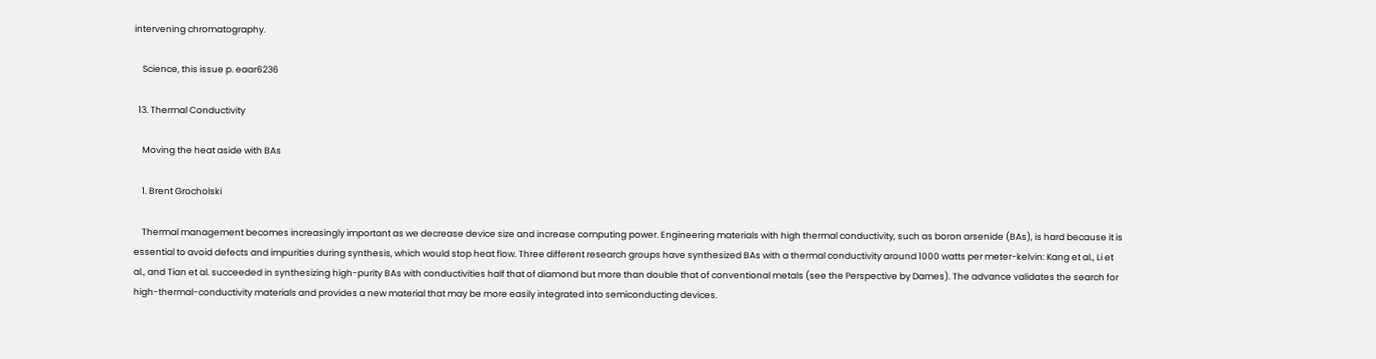intervening chromatography.

    Science, this issue p. eaar6236

  13. Thermal Conductivity

    Moving the heat aside with BAs

    1. Brent Grocholski

    Thermal management becomes increasingly important as we decrease device size and increase computing power. Engineering materials with high thermal conductivity, such as boron arsenide (BAs), is hard because it is essential to avoid defects and impurities during synthesis, which would stop heat flow. Three different research groups have synthesized BAs with a thermal conductivity around 1000 watts per meter-kelvin: Kang et al., Li et al., and Tian et al. succeeded in synthesizing high-purity BAs with conductivities half that of diamond but more than double that of conventional metals (see the Perspective by Dames). The advance validates the search for high-thermal-conductivity materials and provides a new material that may be more easily integrated into semiconducting devices.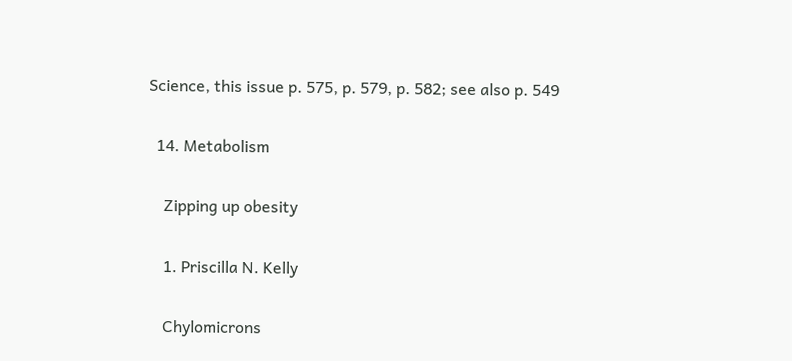Science, this issue p. 575, p. 579, p. 582; see also p. 549

  14. Metabolism

    Zipping up obesity

    1. Priscilla N. Kelly

    Chylomicrons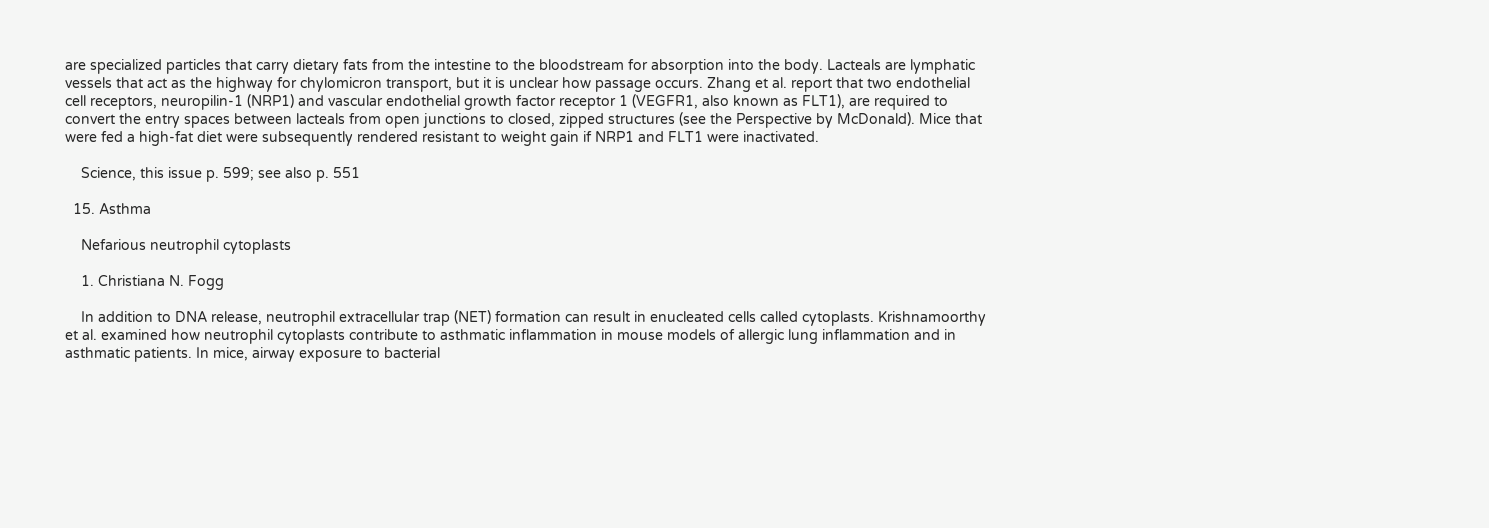are specialized particles that carry dietary fats from the intestine to the bloodstream for absorption into the body. Lacteals are lymphatic vessels that act as the highway for chylomicron transport, but it is unclear how passage occurs. Zhang et al. report that two endothelial cell receptors, neuropilin-1 (NRP1) and vascular endothelial growth factor receptor 1 (VEGFR1, also known as FLT1), are required to convert the entry spaces between lacteals from open junctions to closed, zipped structures (see the Perspective by McDonald). Mice that were fed a high-fat diet were subsequently rendered resistant to weight gain if NRP1 and FLT1 were inactivated.

    Science, this issue p. 599; see also p. 551

  15. Asthma

    Nefarious neutrophil cytoplasts

    1. Christiana N. Fogg

    In addition to DNA release, neutrophil extracellular trap (NET) formation can result in enucleated cells called cytoplasts. Krishnamoorthy et al. examined how neutrophil cytoplasts contribute to asthmatic inflammation in mouse models of allergic lung inflammation and in asthmatic patients. In mice, airway exposure to bacterial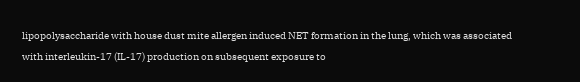lipopolysaccharide with house dust mite allergen induced NET formation in the lung, which was associated with interleukin-17 (IL-17) production on subsequent exposure to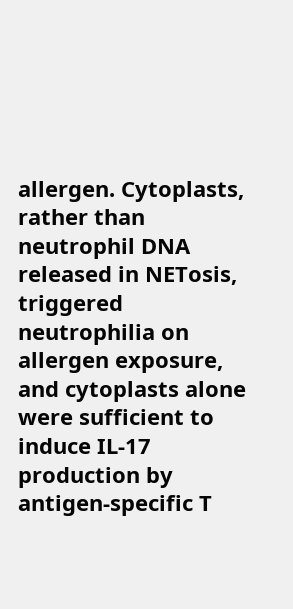allergen. Cytoplasts, rather than neutrophil DNA released in NETosis, triggered neutrophilia on allergen exposure, and cytoplasts alone were sufficient to induce IL-17 production by antigen-specific T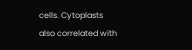cells. Cytoplasts also correlated with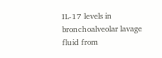IL-17 levels in bronchoalveolar lavage fluid from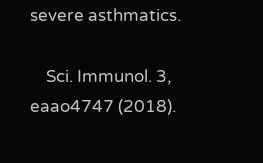severe asthmatics.

    Sci. Immunol. 3, eaao4747 (2018).